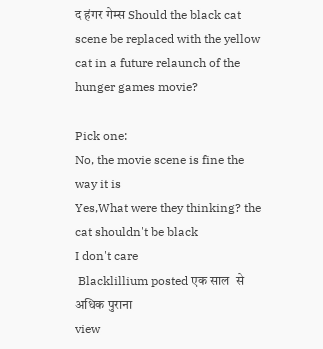द हंगर गेम्स Should the black cat scene be replaced with the yellow cat in a future relaunch of the hunger games movie?

Pick one:
No, the movie scene is fine the way it is
Yes,What were they thinking? the cat shouldn't be black
I don't care
 Blacklillium posted एक साल  से अधिक पुराना
view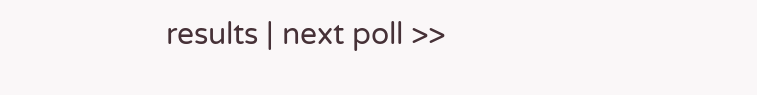results | next poll >>